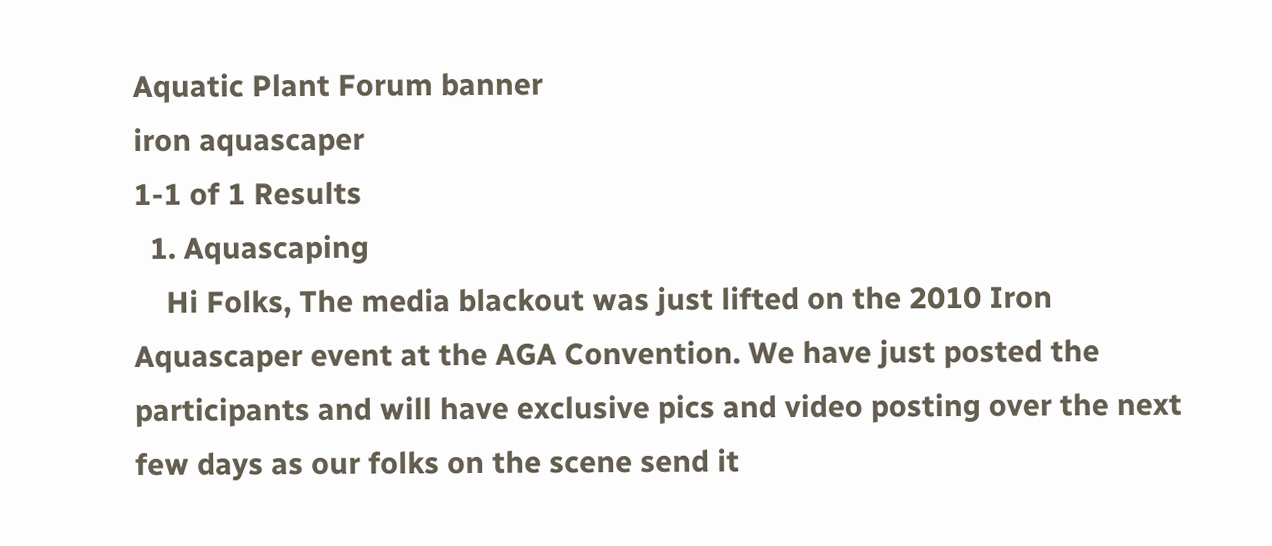Aquatic Plant Forum banner
iron aquascaper
1-1 of 1 Results
  1. Aquascaping
    Hi Folks, The media blackout was just lifted on the 2010 Iron Aquascaper event at the AGA Convention. We have just posted the participants and will have exclusive pics and video posting over the next few days as our folks on the scene send it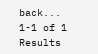back...
1-1 of 1 Results